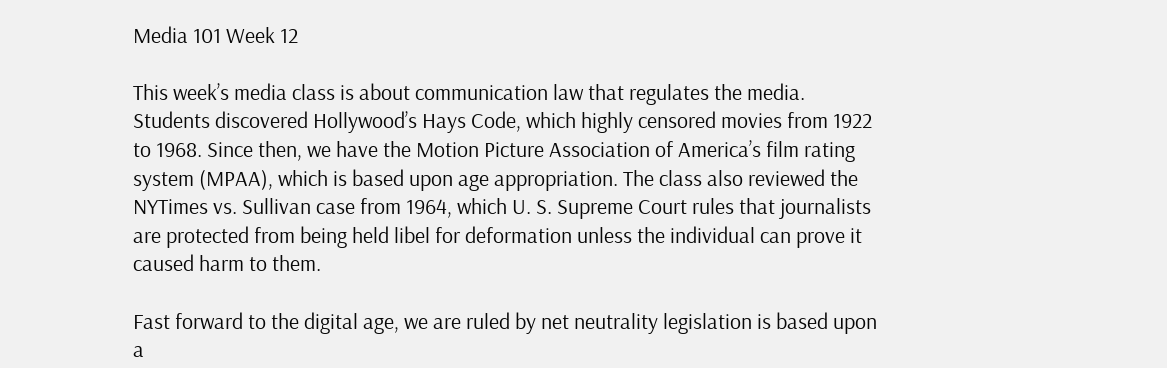Media 101 Week 12

This week’s media class is about communication law that regulates the media. Students discovered Hollywood’s Hays Code, which highly censored movies from 1922 to 1968. Since then, we have the Motion Picture Association of America’s film rating system (MPAA), which is based upon age appropriation. The class also reviewed the NYTimes vs. Sullivan case from 1964, which U. S. Supreme Court rules that journalists are protected from being held libel for deformation unless the individual can prove it caused harm to them.

Fast forward to the digital age, we are ruled by net neutrality legislation is based upon a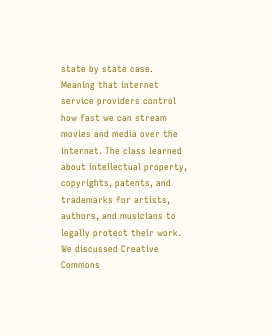state by state case. Meaning that internet service providers control how fast we can stream movies and media over the internet. The class learned about intellectual property, copyrights, patents, and trademarks for artists, authors, and musicians to legally protect their work. We discussed Creative Commons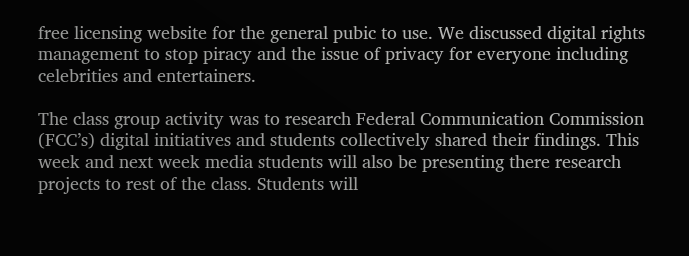free licensing website for the general pubic to use. We discussed digital rights management to stop piracy and the issue of privacy for everyone including celebrities and entertainers.

The class group activity was to research Federal Communication Commission (FCC’s) digital initiatives and students collectively shared their findings. This week and next week media students will also be presenting there research projects to rest of the class. Students will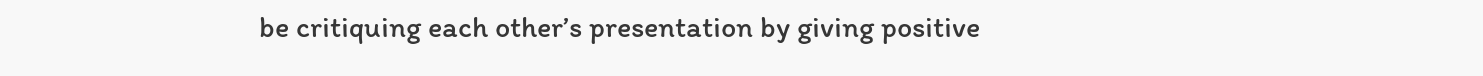be critiquing each other’s presentation by giving positive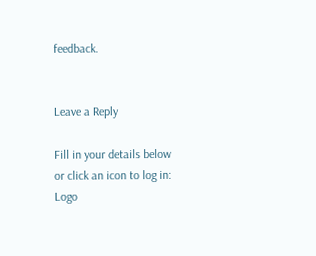feedback.


Leave a Reply

Fill in your details below or click an icon to log in: Logo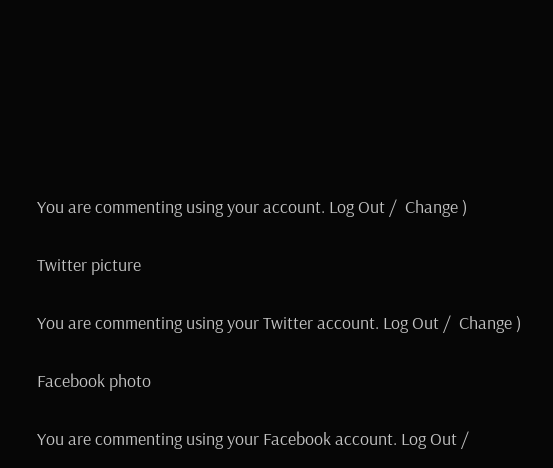You are commenting using your account. Log Out /  Change )

Twitter picture

You are commenting using your Twitter account. Log Out /  Change )

Facebook photo

You are commenting using your Facebook account. Log Out /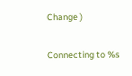Change )

Connecting to %s